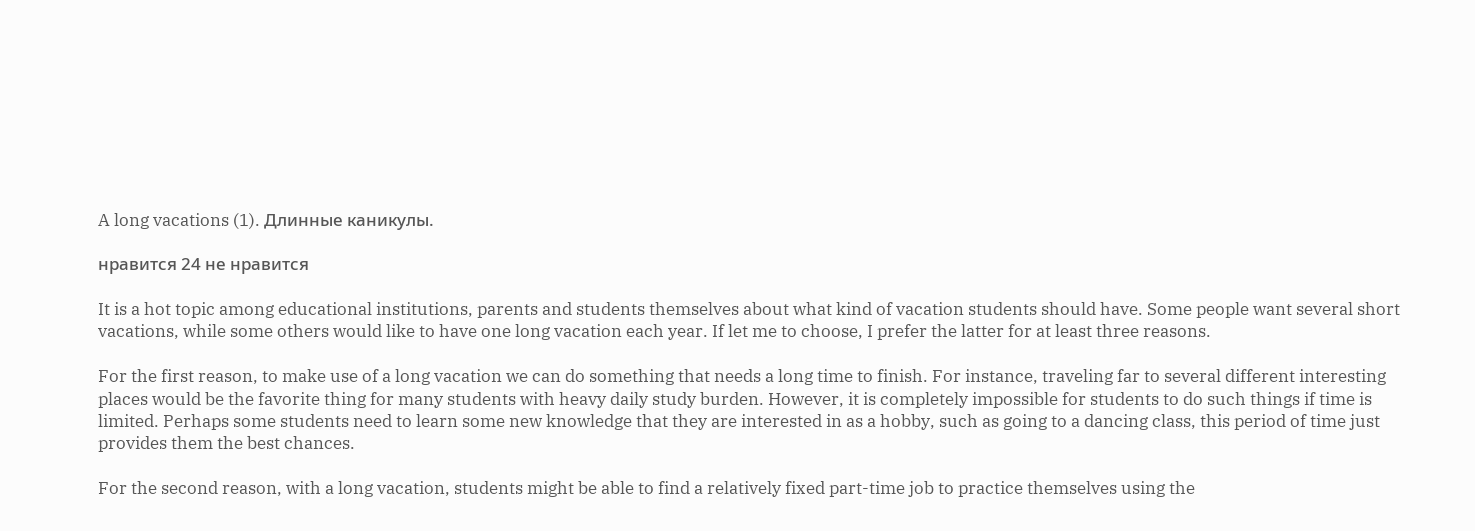A long vacations (1). Длинные каникулы.

нравится 24 не нравится

It is a hot topic among educational institutions, parents and students themselves about what kind of vacation students should have. Some people want several short vacations, while some others would like to have one long vacation each year. If let me to choose, I prefer the latter for at least three reasons.

For the first reason, to make use of a long vacation we can do something that needs a long time to finish. For instance, traveling far to several different interesting places would be the favorite thing for many students with heavy daily study burden. However, it is completely impossible for students to do such things if time is limited. Perhaps some students need to learn some new knowledge that they are interested in as a hobby, such as going to a dancing class, this period of time just provides them the best chances.

For the second reason, with a long vacation, students might be able to find a relatively fixed part-time job to practice themselves using the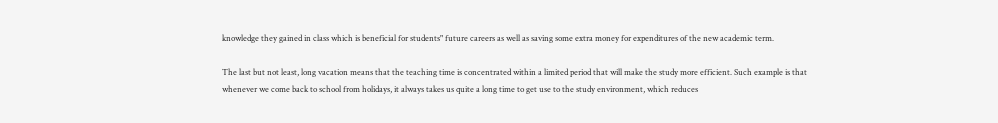knowledge they gained in class which is beneficial for students" future careers as well as saving some extra money for expenditures of the new academic term.

The last but not least, long vacation means that the teaching time is concentrated within a limited period that will make the study more efficient. Such example is that whenever we come back to school from holidays, it always takes us quite a long time to get use to the study environment, which reduces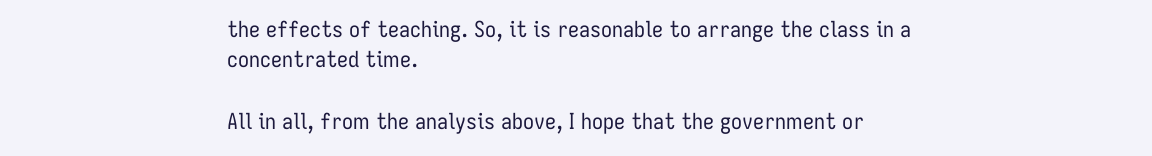the effects of teaching. So, it is reasonable to arrange the class in a concentrated time.

All in all, from the analysis above, I hope that the government or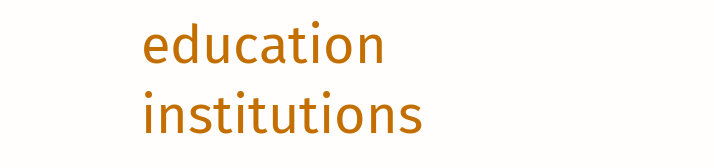education institutions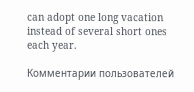can adopt one long vacation instead of several short ones each year.

Комментарии пользователей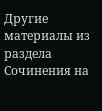Другие материалы из раздела Сочинения на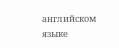английском языке